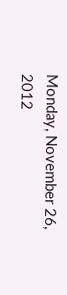Monday, November 26, 2012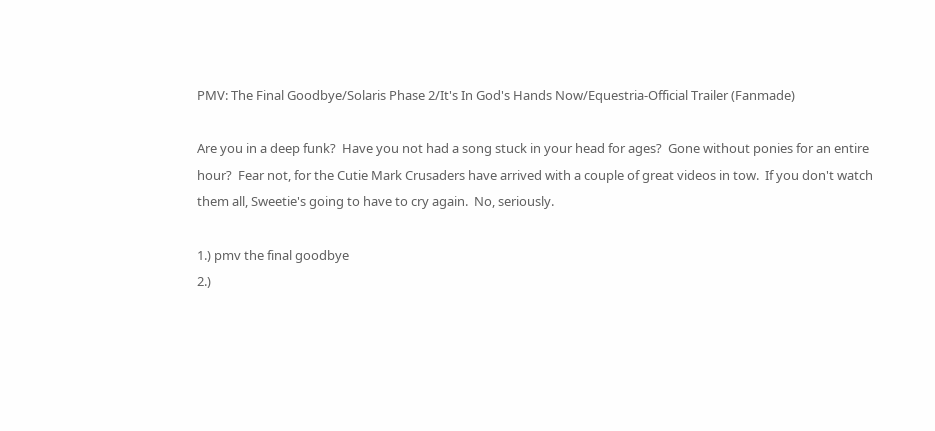PMV: The Final Goodbye/Solaris Phase 2/It's In God's Hands Now/Equestria-Official Trailer (Fanmade)

Are you in a deep funk?  Have you not had a song stuck in your head for ages?  Gone without ponies for an entire hour?  Fear not, for the Cutie Mark Crusaders have arrived with a couple of great videos in tow.  If you don't watch them all, Sweetie's going to have to cry again.  No, seriously.

1.) pmv the final goodbye
2.)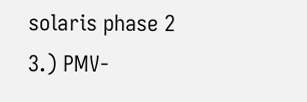solaris phase 2
3.) PMV-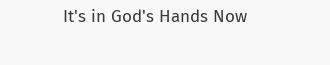It's in God's Hands Now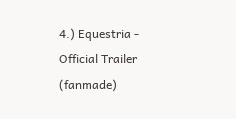4.) Equestria - Official Trailer (fanmade)